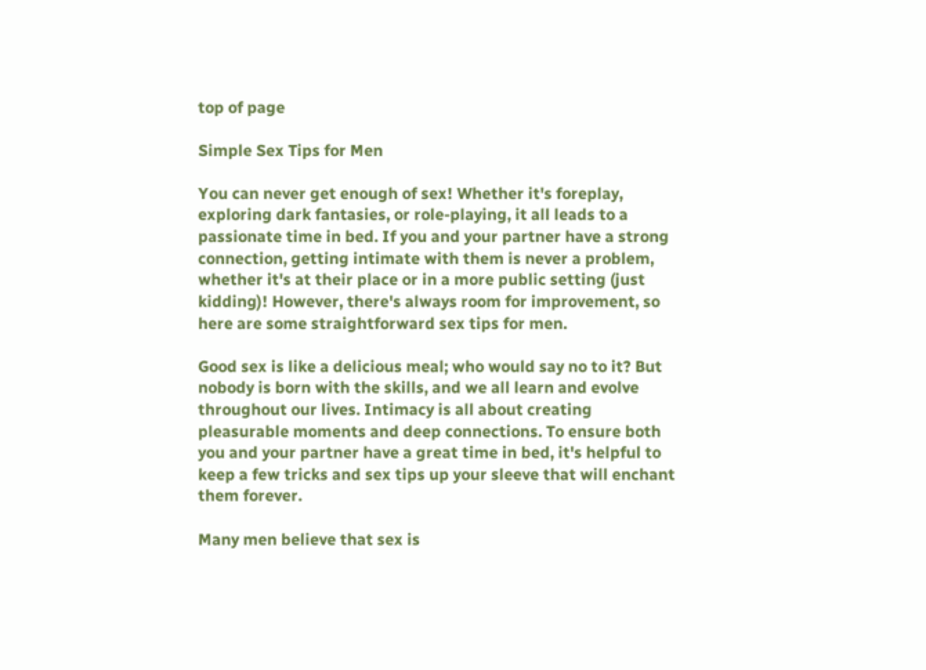top of page

Simple Sex Tips for Men

You can never get enough of sex! Whether it's foreplay, exploring dark fantasies, or role-playing, it all leads to a passionate time in bed. If you and your partner have a strong connection, getting intimate with them is never a problem, whether it's at their place or in a more public setting (just kidding)! However, there's always room for improvement, so here are some straightforward sex tips for men.

Good sex is like a delicious meal; who would say no to it? But nobody is born with the skills, and we all learn and evolve throughout our lives. Intimacy is all about creating pleasurable moments and deep connections. To ensure both you and your partner have a great time in bed, it's helpful to keep a few tricks and sex tips up your sleeve that will enchant them forever.

Many men believe that sex is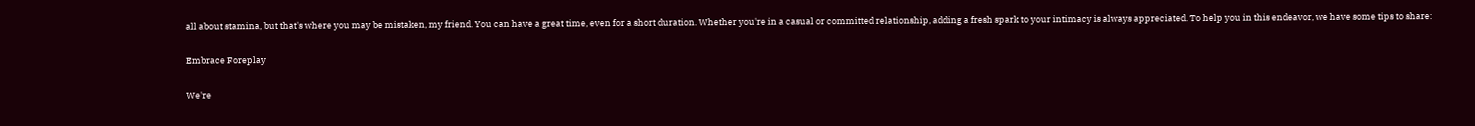all about stamina, but that's where you may be mistaken, my friend. You can have a great time, even for a short duration. Whether you're in a casual or committed relationship, adding a fresh spark to your intimacy is always appreciated. To help you in this endeavor, we have some tips to share:

Embrace Foreplay

We're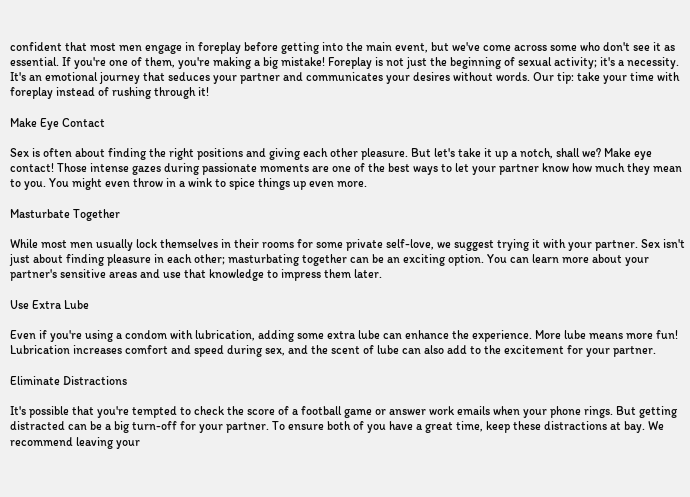confident that most men engage in foreplay before getting into the main event, but we've come across some who don't see it as essential. If you're one of them, you're making a big mistake! Foreplay is not just the beginning of sexual activity; it's a necessity. It's an emotional journey that seduces your partner and communicates your desires without words. Our tip: take your time with foreplay instead of rushing through it!

Make Eye Contact

Sex is often about finding the right positions and giving each other pleasure. But let's take it up a notch, shall we? Make eye contact! Those intense gazes during passionate moments are one of the best ways to let your partner know how much they mean to you. You might even throw in a wink to spice things up even more.

Masturbate Together

While most men usually lock themselves in their rooms for some private self-love, we suggest trying it with your partner. Sex isn't just about finding pleasure in each other; masturbating together can be an exciting option. You can learn more about your partner's sensitive areas and use that knowledge to impress them later.

Use Extra Lube

Even if you're using a condom with lubrication, adding some extra lube can enhance the experience. More lube means more fun! Lubrication increases comfort and speed during sex, and the scent of lube can also add to the excitement for your partner.

Eliminate Distractions

It's possible that you're tempted to check the score of a football game or answer work emails when your phone rings. But getting distracted can be a big turn-off for your partner. To ensure both of you have a great time, keep these distractions at bay. We recommend leaving your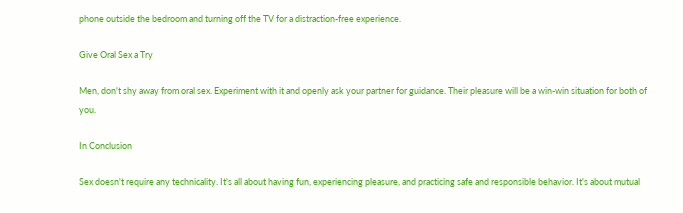phone outside the bedroom and turning off the TV for a distraction-free experience.

Give Oral Sex a Try

Men, don't shy away from oral sex. Experiment with it and openly ask your partner for guidance. Their pleasure will be a win-win situation for both of you.

In Conclusion

Sex doesn't require any technicality. It's all about having fun, experiencing pleasure, and practicing safe and responsible behavior. It's about mutual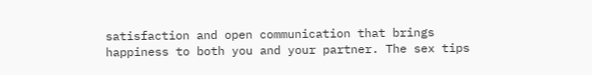satisfaction and open communication that brings happiness to both you and your partner. The sex tips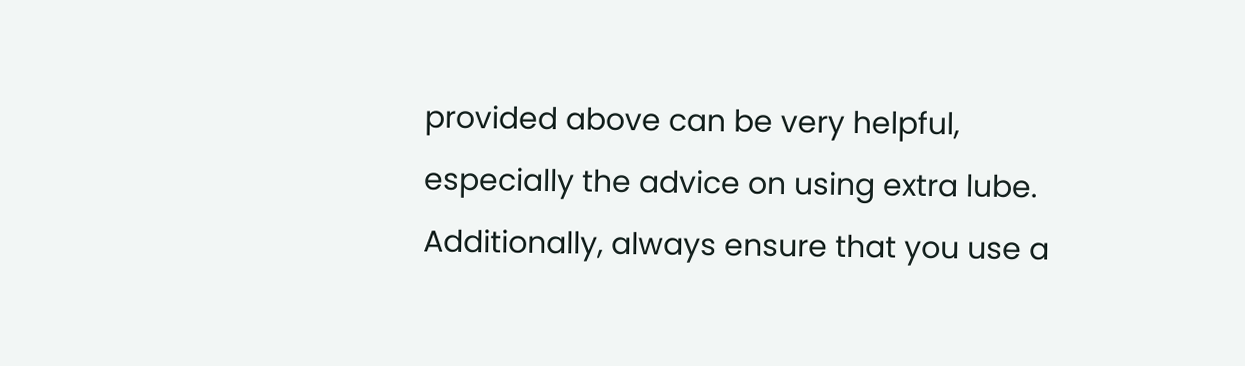provided above can be very helpful, especially the advice on using extra lube. Additionally, always ensure that you use a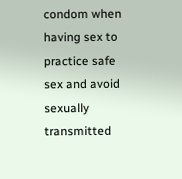condom when having sex to practice safe sex and avoid sexually transmitted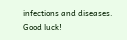infections and diseases. Good luck!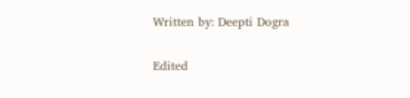Written by: Deepti Dogra

Edited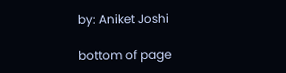by: Aniket Joshi

bottom of page